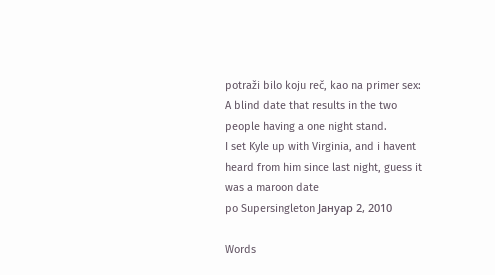potraži bilo koju reč, kao na primer sex:
A blind date that results in the two people having a one night stand.
I set Kyle up with Virginia, and i havent heard from him since last night, guess it was a maroon date
po Supersingleton Јануар 2, 2010

Words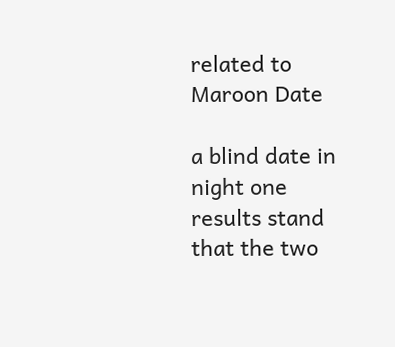related to Maroon Date

a blind date in night one results stand that the two